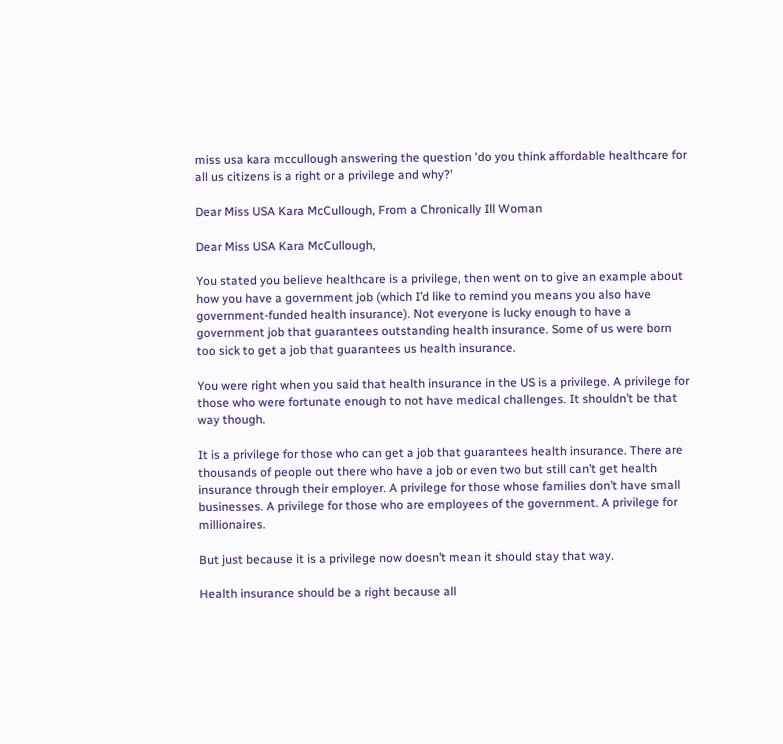miss usa kara mccullough answering the question 'do you think affordable healthcare for all us citizens is a right or a privilege and why?'

Dear Miss USA Kara McCullough, From a Chronically Ill Woman

Dear Miss USA Kara McCullough,

You stated you believe healthcare is a privilege, then went on to give an example about how you have a government job (which I’d like to remind you means you also have government-funded health insurance). Not everyone is lucky enough to have a government job that guarantees outstanding health insurance. Some of us were born too sick to get a job that guarantees us health insurance.

You were right when you said that health insurance in the US is a privilege. A privilege for those who were fortunate enough to not have medical challenges. It shouldn’t be that way though.

It is a privilege for those who can get a job that guarantees health insurance. There are thousands of people out there who have a job or even two but still can’t get health insurance through their employer. A privilege for those whose families don’t have small businesses. A privilege for those who are employees of the government. A privilege for millionaires.

But just because it is a privilege now doesn’t mean it should stay that way.

Health insurance should be a right because all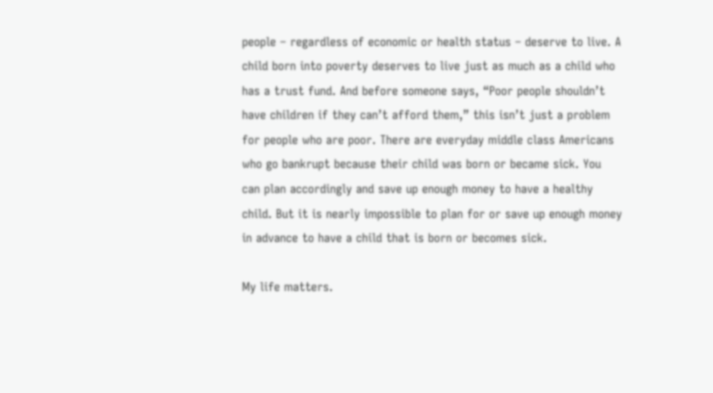people – regardless of economic or health status – deserve to live. A child born into poverty deserves to live just as much as a child who has a trust fund. And before someone says, “Poor people shouldn’t have children if they can’t afford them,” this isn’t just a problem for people who are poor. There are everyday middle class Americans who go bankrupt because their child was born or became sick. You can plan accordingly and save up enough money to have a healthy child. But it is nearly impossible to plan for or save up enough money in advance to have a child that is born or becomes sick.

My life matters.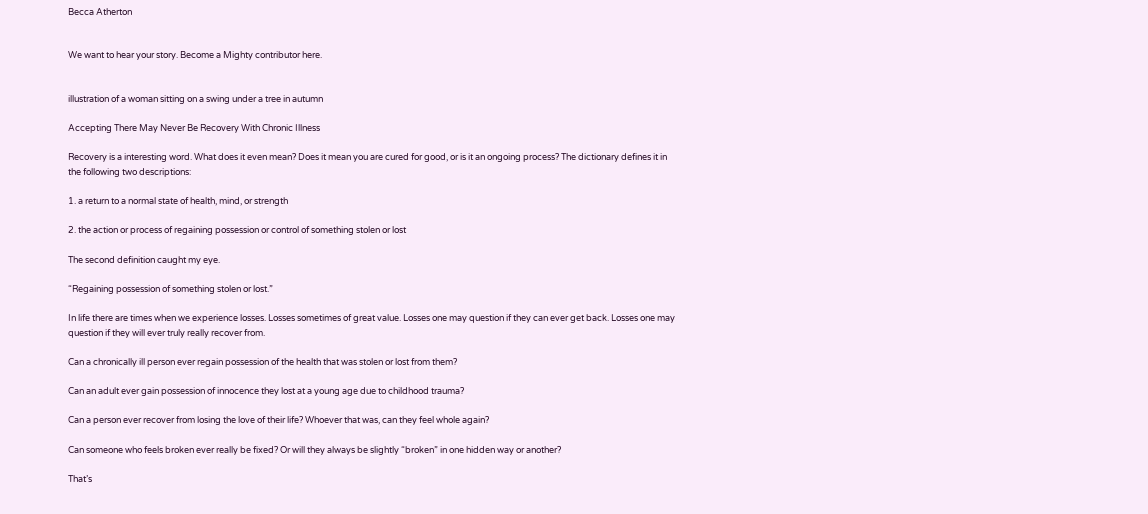Becca Atherton


We want to hear your story. Become a Mighty contributor here.


illustration of a woman sitting on a swing under a tree in autumn

Accepting There May Never Be Recovery With Chronic Illness

Recovery is a interesting word. What does it even mean? Does it mean you are cured for good, or is it an ongoing process? The dictionary defines it in the following two descriptions:

1. a return to a normal state of health, mind, or strength

2. the action or process of regaining possession or control of something stolen or lost

The second definition caught my eye.

“Regaining possession of something stolen or lost.”

In life there are times when we experience losses. Losses sometimes of great value. Losses one may question if they can ever get back. Losses one may question if they will ever truly really recover from.

Can a chronically ill person ever regain possession of the health that was stolen or lost from them?

Can an adult ever gain possession of innocence they lost at a young age due to childhood trauma?

Can a person ever recover from losing the love of their life? Whoever that was, can they feel whole again?

Can someone who feels broken ever really be fixed? Or will they always be slightly “broken” in one hidden way or another?

That’s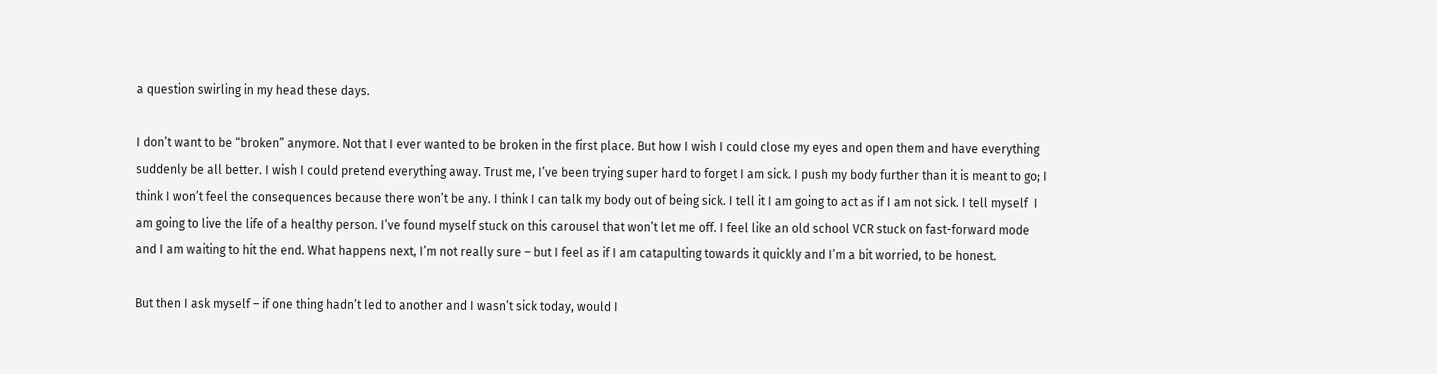a question swirling in my head these days.

I don’t want to be “broken” anymore. Not that I ever wanted to be broken in the first place. But how I wish I could close my eyes and open them and have everything suddenly be all better. I wish I could pretend everything away. Trust me, I’ve been trying super hard to forget I am sick. I push my body further than it is meant to go; I think I won’t feel the consequences because there won’t be any. I think I can talk my body out of being sick. I tell it I am going to act as if I am not sick. I tell myself  I am going to live the life of a healthy person. I’ve found myself stuck on this carousel that won’t let me off. I feel like an old school VCR stuck on fast-forward mode and I am waiting to hit the end. What happens next, I’m not really sure – but I feel as if I am catapulting towards it quickly and I’m a bit worried, to be honest.

But then I ask myself – if one thing hadn’t led to another and I wasn’t sick today, would I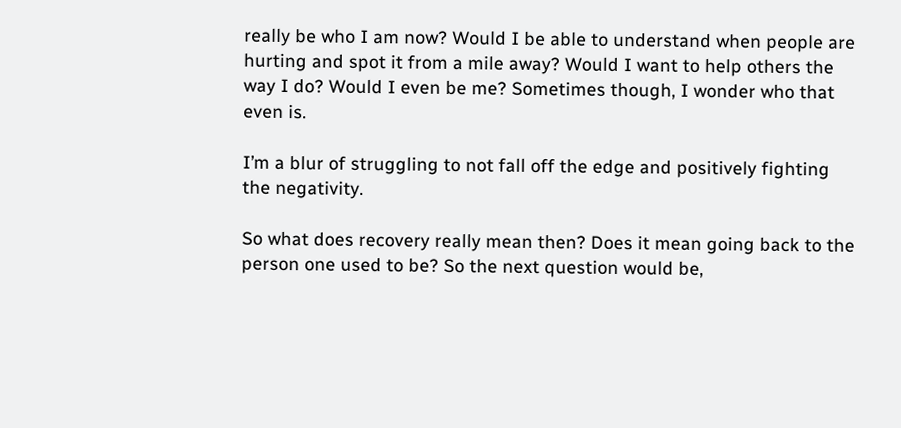really be who I am now? Would I be able to understand when people are hurting and spot it from a mile away? Would I want to help others the way I do? Would I even be me? Sometimes though, I wonder who that even is.

I’m a blur of struggling to not fall off the edge and positively fighting the negativity.

So what does recovery really mean then? Does it mean going back to the person one used to be? So the next question would be,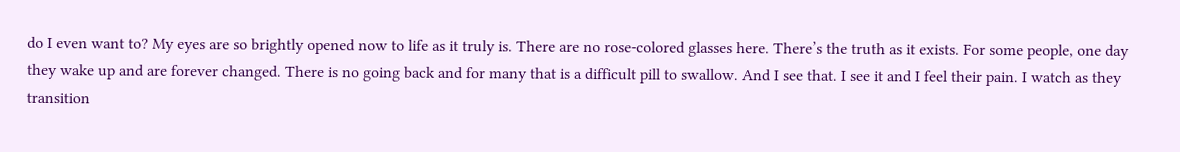do I even want to? My eyes are so brightly opened now to life as it truly is. There are no rose-colored glasses here. There’s the truth as it exists. For some people, one day they wake up and are forever changed. There is no going back and for many that is a difficult pill to swallow. And I see that. I see it and I feel their pain. I watch as they transition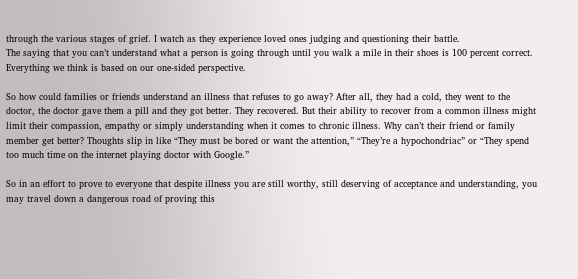through the various stages of grief. I watch as they experience loved ones judging and questioning their battle.
The saying that you can’t understand what a person is going through until you walk a mile in their shoes is 100 percent correct. Everything we think is based on our one-sided perspective.

So how could families or friends understand an illness that refuses to go away? After all, they had a cold, they went to the doctor, the doctor gave them a pill and they got better. They recovered. But their ability to recover from a common illness might limit their compassion, empathy or simply understanding when it comes to chronic illness. Why can’t their friend or family member get better? Thoughts slip in like “They must be bored or want the attention,” “They’re a hypochondriac” or “They spend too much time on the internet playing doctor with Google.”

So in an effort to prove to everyone that despite illness you are still worthy, still deserving of acceptance and understanding, you may travel down a dangerous road of proving this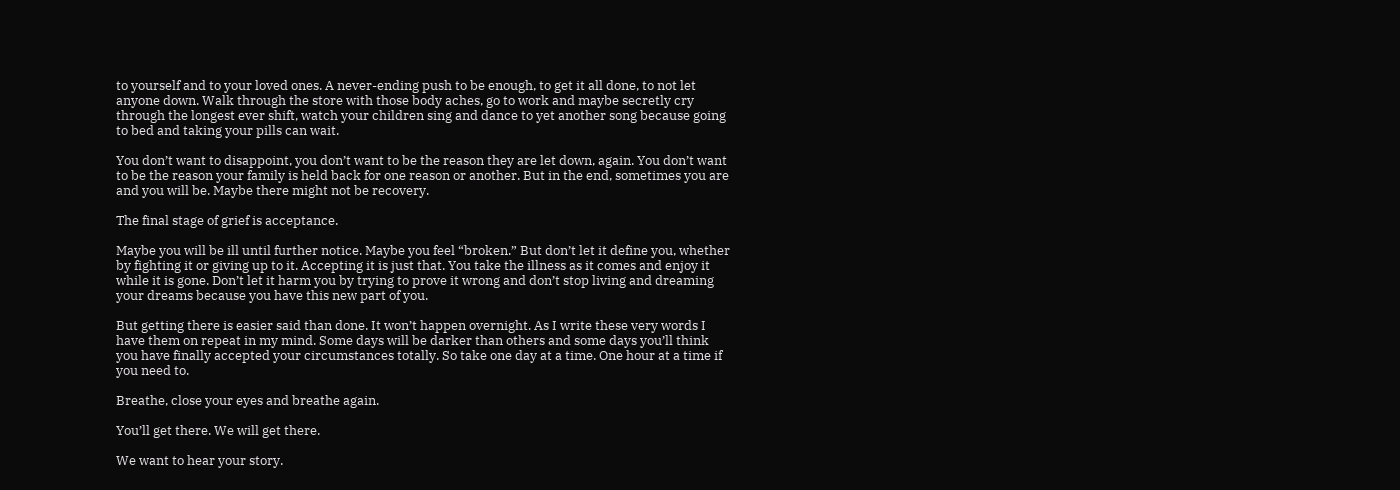to yourself and to your loved ones. A never-ending push to be enough, to get it all done, to not let anyone down. Walk through the store with those body aches, go to work and maybe secretly cry through the longest ever shift, watch your children sing and dance to yet another song because going to bed and taking your pills can wait.

You don’t want to disappoint, you don’t want to be the reason they are let down, again. You don’t want to be the reason your family is held back for one reason or another. But in the end, sometimes you are and you will be. Maybe there might not be recovery.

The final stage of grief is acceptance.

Maybe you will be ill until further notice. Maybe you feel “broken.” But don’t let it define you, whether by fighting it or giving up to it. Accepting it is just that. You take the illness as it comes and enjoy it while it is gone. Don’t let it harm you by trying to prove it wrong and don’t stop living and dreaming your dreams because you have this new part of you.

But getting there is easier said than done. It won’t happen overnight. As I write these very words I have them on repeat in my mind. Some days will be darker than others and some days you’ll think you have finally accepted your circumstances totally. So take one day at a time. One hour at a time if you need to.

Breathe, close your eyes and breathe again.

You’ll get there. We will get there.

We want to hear your story.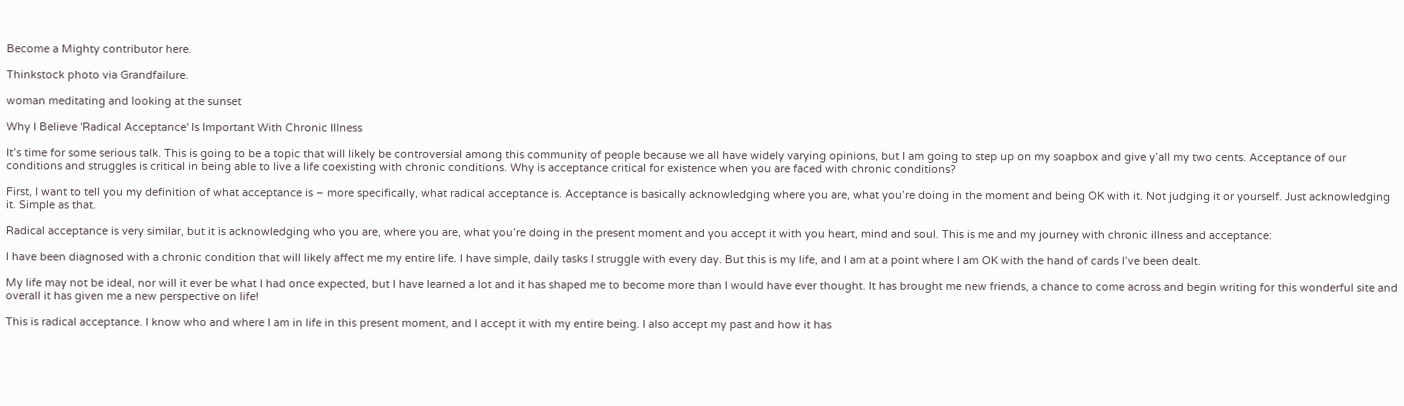Become a Mighty contributor here.

Thinkstock photo via Grandfailure.

woman meditating and looking at the sunset

Why I Believe 'Radical Acceptance' Is Important With Chronic Illness

It’s time for some serious talk. This is going to be a topic that will likely be controversial among this community of people because we all have widely varying opinions, but I am going to step up on my soapbox and give y’all my two cents. Acceptance of our conditions and struggles is critical in being able to live a life coexisting with chronic conditions. Why is acceptance critical for existence when you are faced with chronic conditions?

First, I want to tell you my definition of what acceptance is – more specifically, what radical acceptance is. Acceptance is basically acknowledging where you are, what you’re doing in the moment and being OK with it. Not judging it or yourself. Just acknowledging it. Simple as that.

Radical acceptance is very similar, but it is acknowledging who you are, where you are, what you’re doing in the present moment and you accept it with you heart, mind and soul. This is me and my journey with chronic illness and acceptance:

I have been diagnosed with a chronic condition that will likely affect me my entire life. I have simple, daily tasks I struggle with every day. But this is my life, and I am at a point where I am OK with the hand of cards I’ve been dealt.

My life may not be ideal, nor will it ever be what I had once expected, but I have learned a lot and it has shaped me to become more than I would have ever thought. It has brought me new friends, a chance to come across and begin writing for this wonderful site and overall it has given me a new perspective on life!

This is radical acceptance. I know who and where I am in life in this present moment, and I accept it with my entire being. I also accept my past and how it has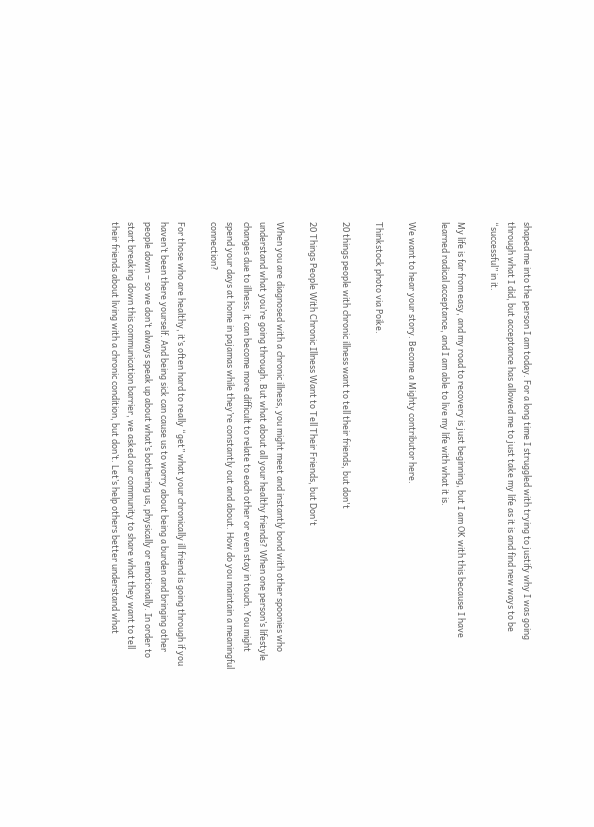shaped me into the person I am today. For a long time I struggled with trying to justify why I was going through what I did, but acceptance has allowed me to just take my life as it is and find new ways to be “successful” in it.

My life is far from easy, and my road to recovery is just beginning, but I am OK with this because I have learned radical acceptance, and I am able to live my life with what it is.

We want to hear your story. Become a Mighty contributor here.

Thinkstock photo via Poike.

20 things people with chronic illness want to tell their friends, but don't

20 Things People With Chronic Illness Want to Tell Their Friends, but Don't

When you are diagnosed with a chronic illness, you might meet and instantly bond with other spoonies who understand what you’re going through. But what about all your healthy friends? When one person’s lifestyle changes due to illness, it can become more difficult to relate to each other or even stay in touch. You might spend your days at home in pajamas while they’re constantly out and about. How do you maintain a meaningful connection?

For those who are healthy, it’s often hard to really “get” what your chronically ill friend is going through if you haven’t been there yourself. And being sick can cause us to worry about being a burden and bringing other people down – so we don’t always speak up about what’s bothering us, physically or emotionally. In order to start breaking down this communication barrier, we asked our community to share what they want to tell their friends about living with a chronic condition, but don’t. Let’s help others better understand what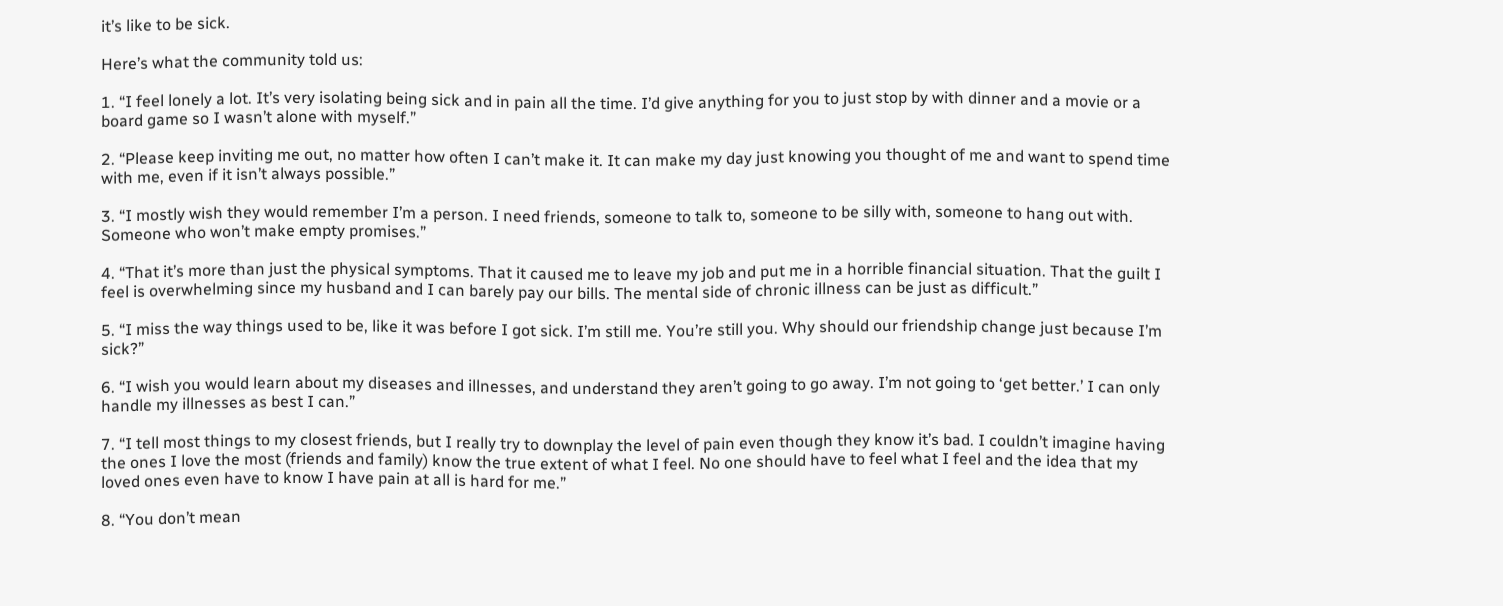it’s like to be sick.

Here’s what the community told us:

1. “I feel lonely a lot. It’s very isolating being sick and in pain all the time. I’d give anything for you to just stop by with dinner and a movie or a board game so I wasn’t alone with myself.”

2. “Please keep inviting me out, no matter how often I can’t make it. It can make my day just knowing you thought of me and want to spend time with me, even if it isn’t always possible.”

3. “I mostly wish they would remember I’m a person. I need friends, someone to talk to, someone to be silly with, someone to hang out with. Someone who won’t make empty promises.”

4. “That it’s more than just the physical symptoms. That it caused me to leave my job and put me in a horrible financial situation. That the guilt I feel is overwhelming since my husband and I can barely pay our bills. The mental side of chronic illness can be just as difficult.”

5. “I miss the way things used to be, like it was before I got sick. I’m still me. You’re still you. Why should our friendship change just because I’m sick?”

6. “I wish you would learn about my diseases and illnesses, and understand they aren’t going to go away. I’m not going to ‘get better.’ I can only handle my illnesses as best I can.”

7. “I tell most things to my closest friends, but I really try to downplay the level of pain even though they know it’s bad. I couldn’t imagine having the ones I love the most (friends and family) know the true extent of what I feel. No one should have to feel what I feel and the idea that my loved ones even have to know I have pain at all is hard for me.”

8. “You don’t mean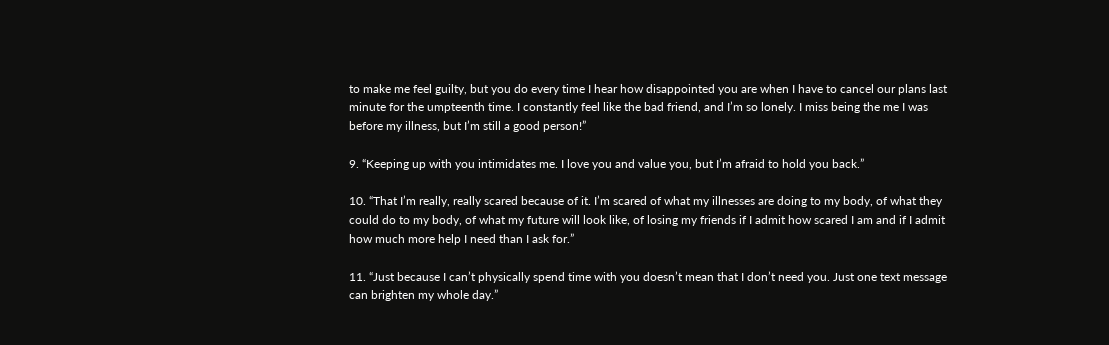to make me feel guilty, but you do every time I hear how disappointed you are when I have to cancel our plans last minute for the umpteenth time. I constantly feel like the bad friend, and I’m so lonely. I miss being the me I was before my illness, but I’m still a good person!”

9. “Keeping up with you intimidates me. I love you and value you, but I’m afraid to hold you back.”

10. “That I’m really, really scared because of it. I’m scared of what my illnesses are doing to my body, of what they could do to my body, of what my future will look like, of losing my friends if I admit how scared I am and if I admit how much more help I need than I ask for.”

11. “Just because I can’t physically spend time with you doesn’t mean that I don’t need you. Just one text message can brighten my whole day.”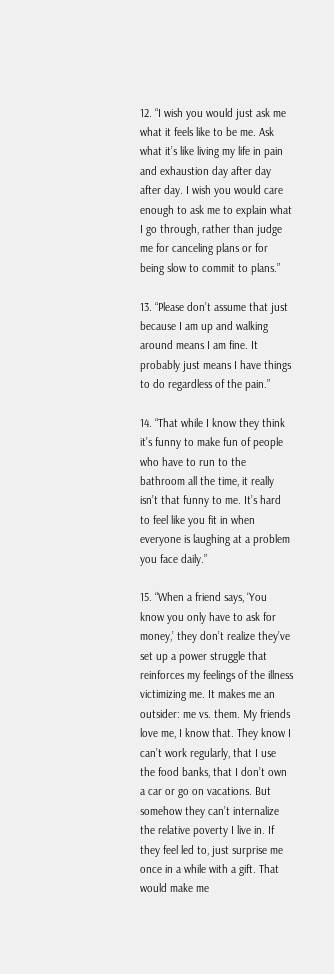12. “I wish you would just ask me what it feels like to be me. Ask what it’s like living my life in pain and exhaustion day after day after day. I wish you would care enough to ask me to explain what I go through, rather than judge me for canceling plans or for being slow to commit to plans.”

13. “Please don’t assume that just because I am up and walking around means I am fine. It probably just means I have things to do regardless of the pain.”

14. “That while I know they think it’s funny to make fun of people who have to run to the bathroom all the time, it really isn’t that funny to me. It’s hard to feel like you fit in when everyone is laughing at a problem you face daily.”

15. “When a friend says, ‘You know you only have to ask for money,’ they don’t realize they’ve set up a power struggle that reinforces my feelings of the illness victimizing me. It makes me an outsider: me vs. them. My friends love me, I know that. They know I can’t work regularly, that I use the food banks, that I don’t own a car or go on vacations. But somehow they can’t internalize the relative poverty I live in. If they feel led to, just surprise me once in a while with a gift. That would make me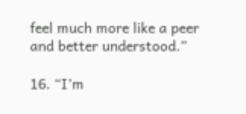feel much more like a peer and better understood.”

16. “I’m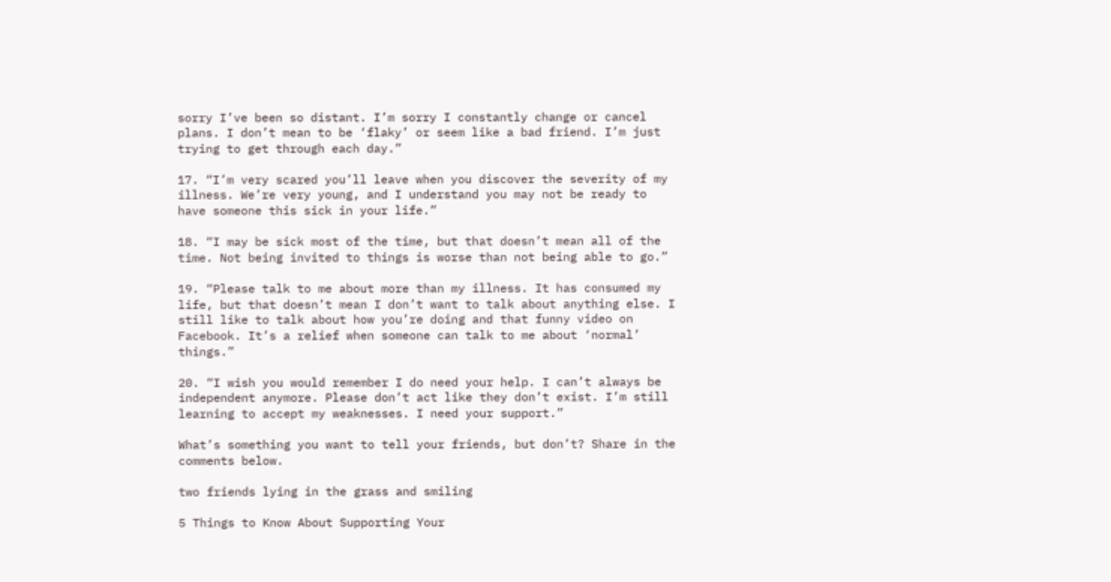sorry I’ve been so distant. I’m sorry I constantly change or cancel plans. I don’t mean to be ‘flaky’ or seem like a bad friend. I’m just trying to get through each day.”

17. “I’m very scared you’ll leave when you discover the severity of my illness. We’re very young, and I understand you may not be ready to have someone this sick in your life.”

18. “I may be sick most of the time, but that doesn’t mean all of the time. Not being invited to things is worse than not being able to go.”

19. “Please talk to me about more than my illness. It has consumed my life, but that doesn’t mean I don’t want to talk about anything else. I still like to talk about how you’re doing and that funny video on Facebook. It’s a relief when someone can talk to me about ‘normal’ things.”

20. “I wish you would remember I do need your help. I can’t always be independent anymore. Please don’t act like they don’t exist. I’m still learning to accept my weaknesses. I need your support.”

What’s something you want to tell your friends, but don’t? Share in the comments below.

two friends lying in the grass and smiling

5 Things to Know About Supporting Your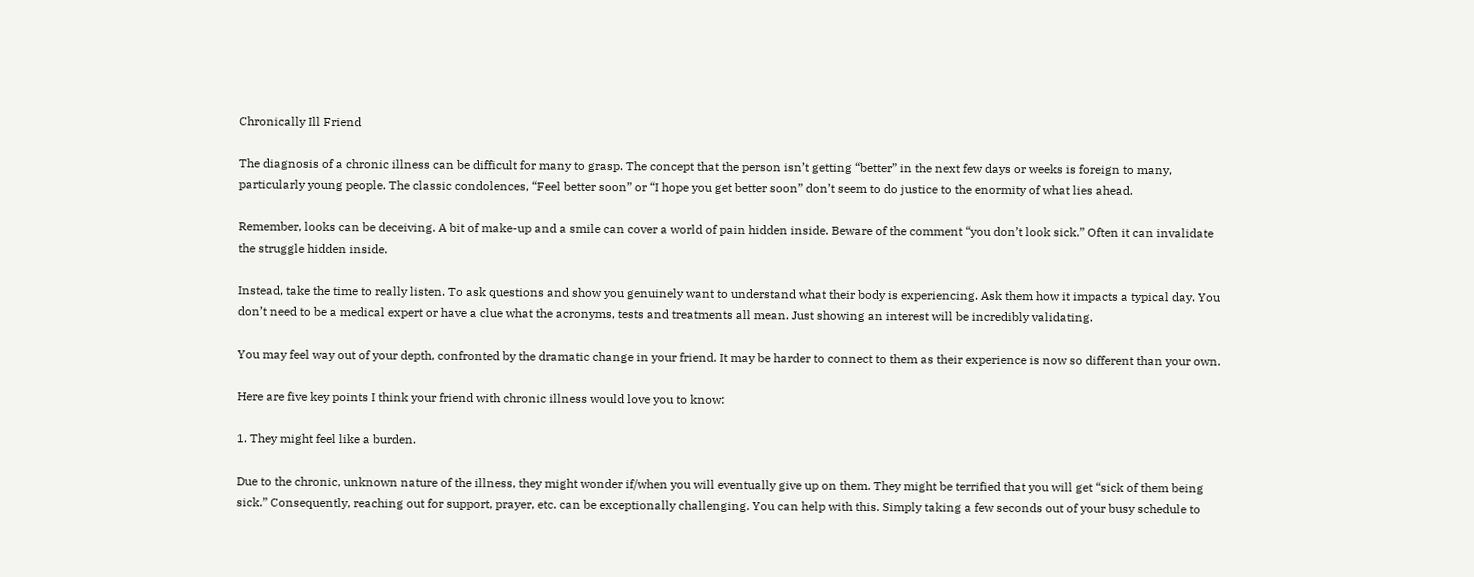Chronically Ill Friend

The diagnosis of a chronic illness can be difficult for many to grasp. The concept that the person isn’t getting “better” in the next few days or weeks is foreign to many, particularly young people. The classic condolences, “Feel better soon” or “I hope you get better soon” don’t seem to do justice to the enormity of what lies ahead.

Remember, looks can be deceiving. A bit of make-up and a smile can cover a world of pain hidden inside. Beware of the comment “you don’t look sick.” Often it can invalidate the struggle hidden inside.

Instead, take the time to really listen. To ask questions and show you genuinely want to understand what their body is experiencing. Ask them how it impacts a typical day. You don’t need to be a medical expert or have a clue what the acronyms, tests and treatments all mean. Just showing an interest will be incredibly validating.

You may feel way out of your depth, confronted by the dramatic change in your friend. It may be harder to connect to them as their experience is now so different than your own.

Here are five key points I think your friend with chronic illness would love you to know:

1. They might feel like a burden.

Due to the chronic, unknown nature of the illness, they might wonder if/when you will eventually give up on them. They might be terrified that you will get “sick of them being sick.” Consequently, reaching out for support, prayer, etc. can be exceptionally challenging. You can help with this. Simply taking a few seconds out of your busy schedule to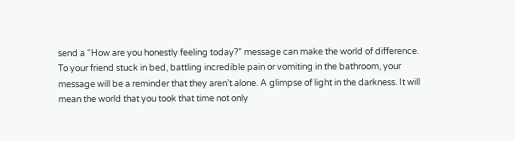send a “How are you honestly feeling today?” message can make the world of difference. To your friend stuck in bed, battling incredible pain or vomiting in the bathroom, your message will be a reminder that they aren’t alone. A glimpse of light in the darkness. It will mean the world that you took that time not only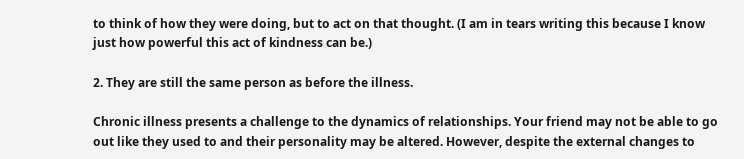to think of how they were doing, but to act on that thought. (I am in tears writing this because I know just how powerful this act of kindness can be.)

2. They are still the same person as before the illness.

Chronic illness presents a challenge to the dynamics of relationships. Your friend may not be able to go out like they used to and their personality may be altered. However, despite the external changes to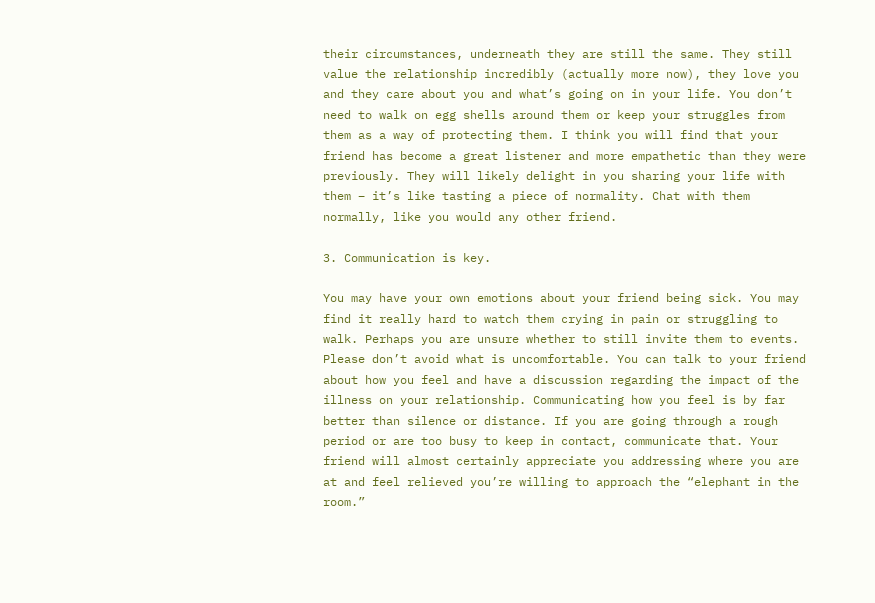their circumstances, underneath they are still the same. They still value the relationship incredibly (actually more now), they love you and they care about you and what’s going on in your life. You don’t need to walk on egg shells around them or keep your struggles from them as a way of protecting them. I think you will find that your friend has become a great listener and more empathetic than they were previously. They will likely delight in you sharing your life with them – it’s like tasting a piece of normality. Chat with them normally, like you would any other friend.

3. Communication is key.

You may have your own emotions about your friend being sick. You may find it really hard to watch them crying in pain or struggling to walk. Perhaps you are unsure whether to still invite them to events. Please don’t avoid what is uncomfortable. You can talk to your friend about how you feel and have a discussion regarding the impact of the illness on your relationship. Communicating how you feel is by far better than silence or distance. If you are going through a rough period or are too busy to keep in contact, communicate that. Your friend will almost certainly appreciate you addressing where you are at and feel relieved you’re willing to approach the “elephant in the room.”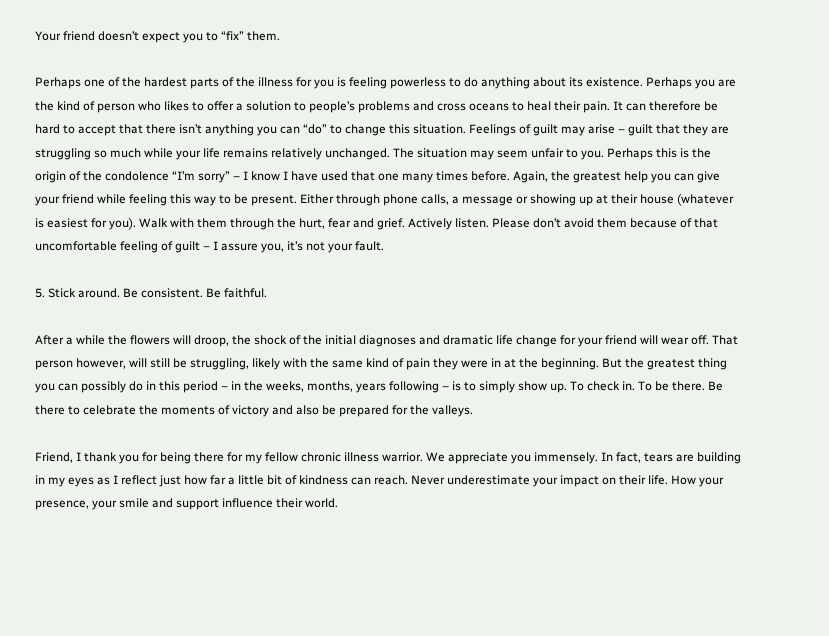Your friend doesn’t expect you to “fix” them.

Perhaps one of the hardest parts of the illness for you is feeling powerless to do anything about its existence. Perhaps you are the kind of person who likes to offer a solution to people’s problems and cross oceans to heal their pain. It can therefore be hard to accept that there isn’t anything you can “do” to change this situation. Feelings of guilt may arise – guilt that they are struggling so much while your life remains relatively unchanged. The situation may seem unfair to you. Perhaps this is the origin of the condolence “I’m sorry” – I know I have used that one many times before. Again, the greatest help you can give your friend while feeling this way to be present. Either through phone calls, a message or showing up at their house (whatever is easiest for you). Walk with them through the hurt, fear and grief. Actively listen. Please don’t avoid them because of that uncomfortable feeling of guilt – I assure you, it’s not your fault.

5. Stick around. Be consistent. Be faithful.

After a while the flowers will droop, the shock of the initial diagnoses and dramatic life change for your friend will wear off. That person however, will still be struggling, likely with the same kind of pain they were in at the beginning. But the greatest thing you can possibly do in this period – in the weeks, months, years following – is to simply show up. To check in. To be there. Be there to celebrate the moments of victory and also be prepared for the valleys.

Friend, I thank you for being there for my fellow chronic illness warrior. We appreciate you immensely. In fact, tears are building in my eyes as I reflect just how far a little bit of kindness can reach. Never underestimate your impact on their life. How your presence, your smile and support influence their world.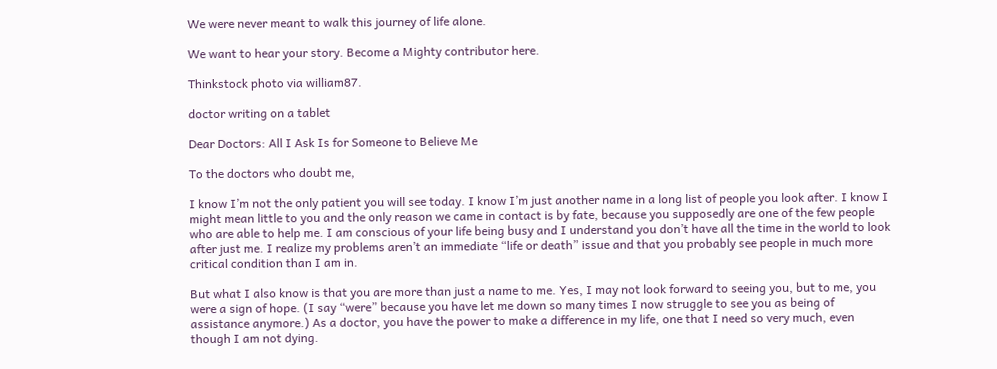We were never meant to walk this journey of life alone.

We want to hear your story. Become a Mighty contributor here.

Thinkstock photo via william87.

doctor writing on a tablet

Dear Doctors: All I Ask Is for Someone to Believe Me

To the doctors who doubt me,

I know I’m not the only patient you will see today. I know I’m just another name in a long list of people you look after. I know I might mean little to you and the only reason we came in contact is by fate, because you supposedly are one of the few people who are able to help me. I am conscious of your life being busy and I understand you don’t have all the time in the world to look after just me. I realize my problems aren’t an immediate “life or death” issue and that you probably see people in much more critical condition than I am in.

But what I also know is that you are more than just a name to me. Yes, I may not look forward to seeing you, but to me, you were a sign of hope. (I say “were” because you have let me down so many times I now struggle to see you as being of assistance anymore.) As a doctor, you have the power to make a difference in my life, one that I need so very much, even though I am not dying.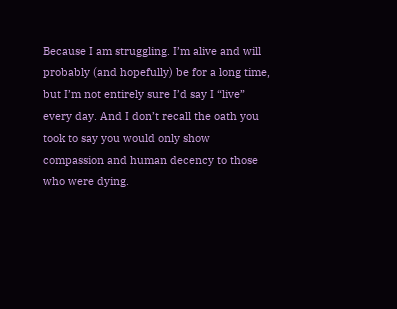Because I am struggling. I’m alive and will probably (and hopefully) be for a long time, but I’m not entirely sure I’d say I “live” every day. And I don’t recall the oath you took to say you would only show compassion and human decency to those who were dying.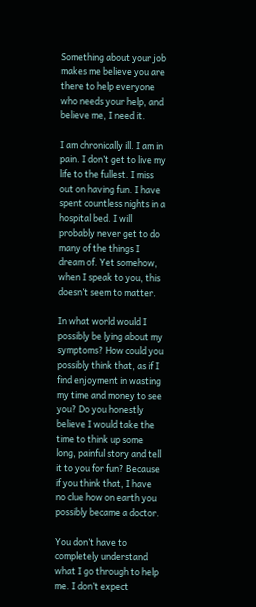Something about your job makes me believe you are there to help everyone who needs your help, and believe me, I need it.

I am chronically ill. I am in pain. I don’t get to live my life to the fullest. I miss out on having fun. I have spent countless nights in a hospital bed. I will probably never get to do many of the things I dream of. Yet somehow, when I speak to you, this doesn’t seem to matter.

In what world would I possibly be lying about my symptoms? How could you possibly think that, as if I find enjoyment in wasting my time and money to see you? Do you honestly believe I would take the time to think up some long, painful story and tell it to you for fun? Because if you think that, I have no clue how on earth you possibly became a doctor.

You don’t have to completely understand what I go through to help me. I don’t expect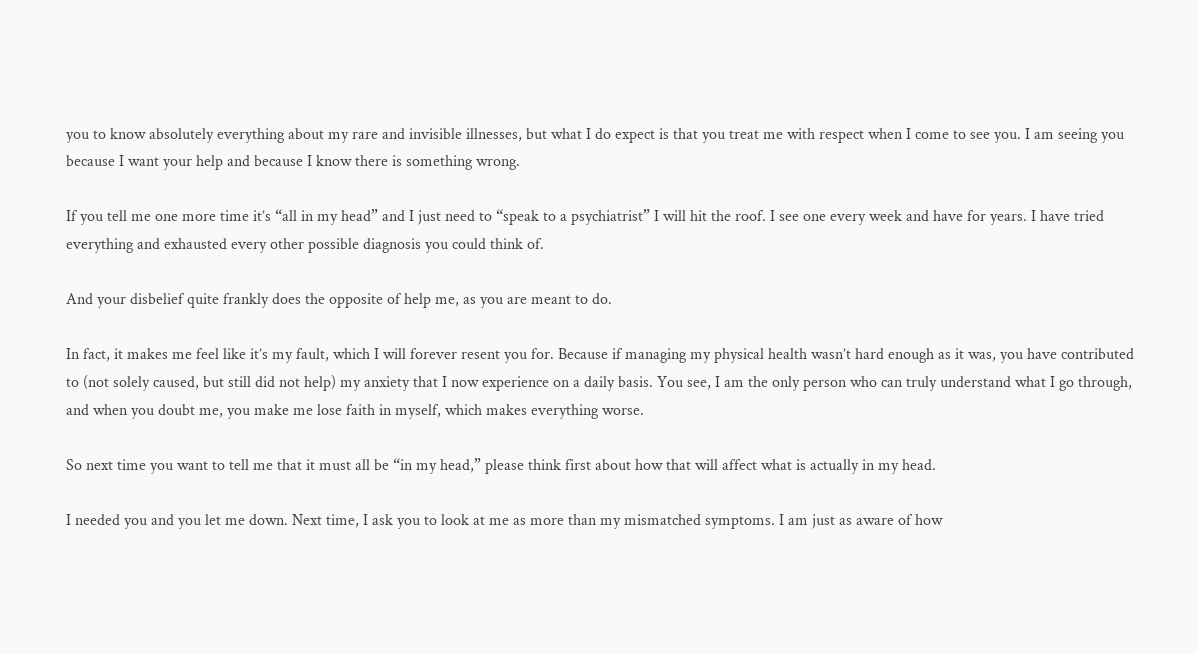you to know absolutely everything about my rare and invisible illnesses, but what I do expect is that you treat me with respect when I come to see you. I am seeing you because I want your help and because I know there is something wrong.

If you tell me one more time it’s “all in my head” and I just need to “speak to a psychiatrist” I will hit the roof. I see one every week and have for years. I have tried everything and exhausted every other possible diagnosis you could think of.

And your disbelief quite frankly does the opposite of help me, as you are meant to do.

In fact, it makes me feel like it’s my fault, which I will forever resent you for. Because if managing my physical health wasn’t hard enough as it was, you have contributed to (not solely caused, but still did not help) my anxiety that I now experience on a daily basis. You see, I am the only person who can truly understand what I go through, and when you doubt me, you make me lose faith in myself, which makes everything worse.

So next time you want to tell me that it must all be “in my head,” please think first about how that will affect what is actually in my head.

I needed you and you let me down. Next time, I ask you to look at me as more than my mismatched symptoms. I am just as aware of how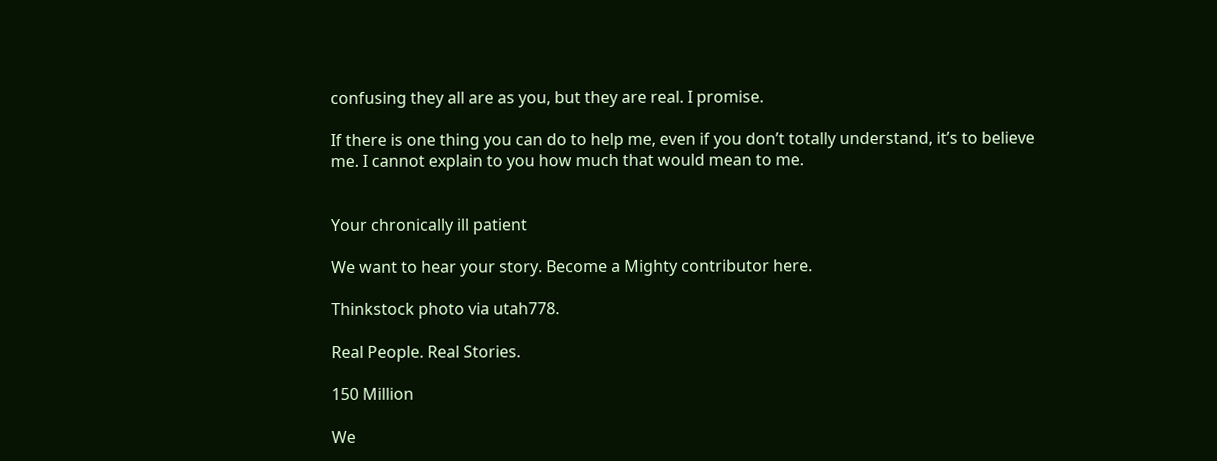confusing they all are as you, but they are real. I promise.

If there is one thing you can do to help me, even if you don’t totally understand, it’s to believe me. I cannot explain to you how much that would mean to me.


Your chronically ill patient

We want to hear your story. Become a Mighty contributor here.

Thinkstock photo via utah778.

Real People. Real Stories.

150 Million

We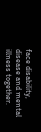face disability, disease and mental illness together.